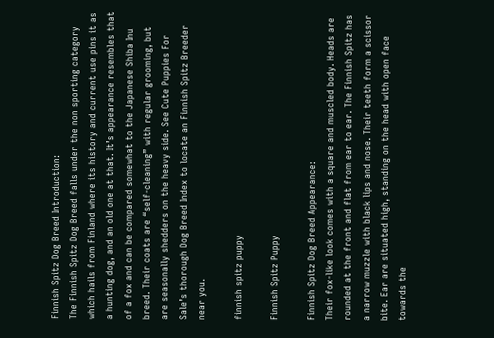Finnish Spitz Dog Breed Introduction:
The Finnish Spitz Dog Breed falls under the non sporting category which hails from Finland where its history and current use pins it as a hunting dog, and an old one at that. It’s appearance resembles that of a fox and can be compared somewhat to the Japanese Shiba Inu breed. Their coats are “self-cleaning” with regular grooming, but are seasonally shedders on the heavy side. See Cute Puppies For Sale’s thorough Dog Breed Index to locate an Finnish Spitz Breeder near you.

finnish spitz puppy

Finnish Spitz Puppy

Finnish Spitz Dog Breed Appearance:
Their fox-like look comes with a square and muscled body. Heads are rounded at the front and flat from ear to ear. The Finnish Spitz has a narrow muzzle with black lips and nose. Their teeth form a scissor bite. Ear are situated high, standing on the head with open face towards the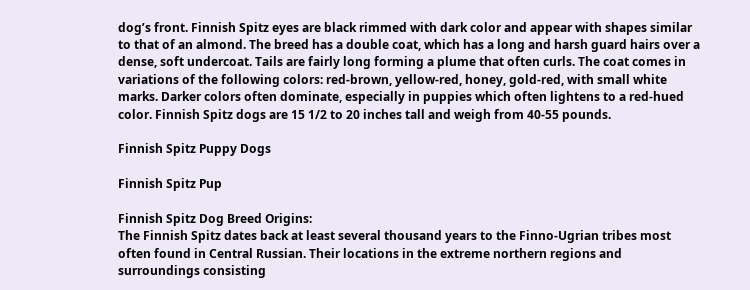dog’s front. Finnish Spitz eyes are black rimmed with dark color and appear with shapes similar to that of an almond. The breed has a double coat, which has a long and harsh guard hairs over a dense, soft undercoat. Tails are fairly long forming a plume that often curls. The coat comes in variations of the following colors: red-brown, yellow-red, honey, gold-red, with small white marks. Darker colors often dominate, especially in puppies which often lightens to a red-hued color. Finnish Spitz dogs are 15 1/2 to 20 inches tall and weigh from 40-55 pounds.

Finnish Spitz Puppy Dogs

Finnish Spitz Pup

Finnish Spitz Dog Breed Origins:
The Finnish Spitz dates back at least several thousand years to the Finno-Ugrian tribes most often found in Central Russian. Their locations in the extreme northern regions and surroundings consisting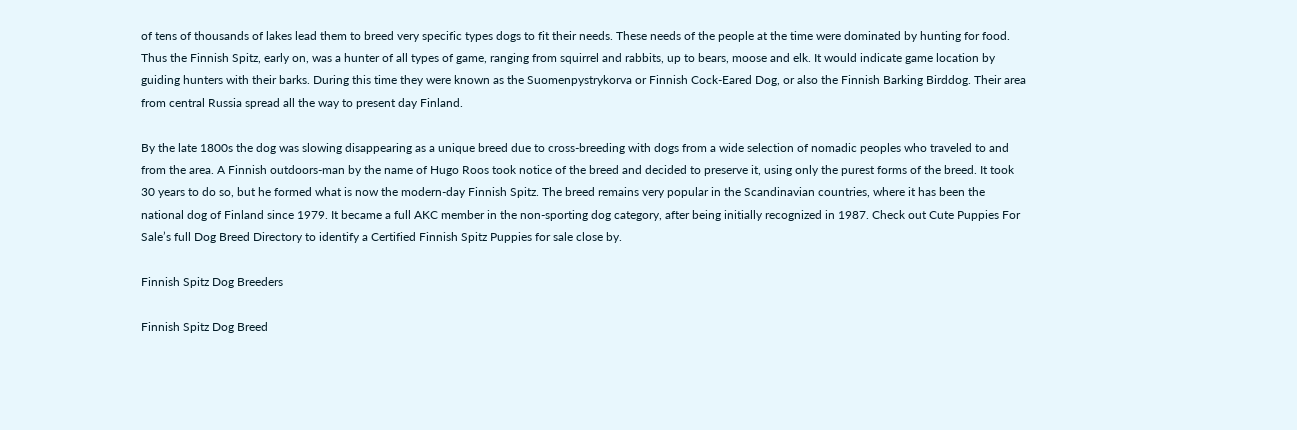of tens of thousands of lakes lead them to breed very specific types dogs to fit their needs. These needs of the people at the time were dominated by hunting for food. Thus the Finnish Spitz, early on, was a hunter of all types of game, ranging from squirrel and rabbits, up to bears, moose and elk. It would indicate game location by guiding hunters with their barks. During this time they were known as the Suomenpystrykorva or Finnish Cock-Eared Dog, or also the Finnish Barking Birddog. Their area from central Russia spread all the way to present day Finland.

By the late 1800s the dog was slowing disappearing as a unique breed due to cross-breeding with dogs from a wide selection of nomadic peoples who traveled to and from the area. A Finnish outdoors-man by the name of Hugo Roos took notice of the breed and decided to preserve it, using only the purest forms of the breed. It took 30 years to do so, but he formed what is now the modern-day Finnish Spitz. The breed remains very popular in the Scandinavian countries, where it has been the national dog of Finland since 1979. It became a full AKC member in the non-sporting dog category, after being initially recognized in 1987. Check out Cute Puppies For Sale’s full Dog Breed Directory to identify a Certified Finnish Spitz Puppies for sale close by.

Finnish Spitz Dog Breeders

Finnish Spitz Dog Breed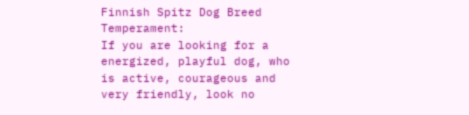Finnish Spitz Dog Breed Temperament:
If you are looking for a energized, playful dog, who is active, courageous and very friendly, look no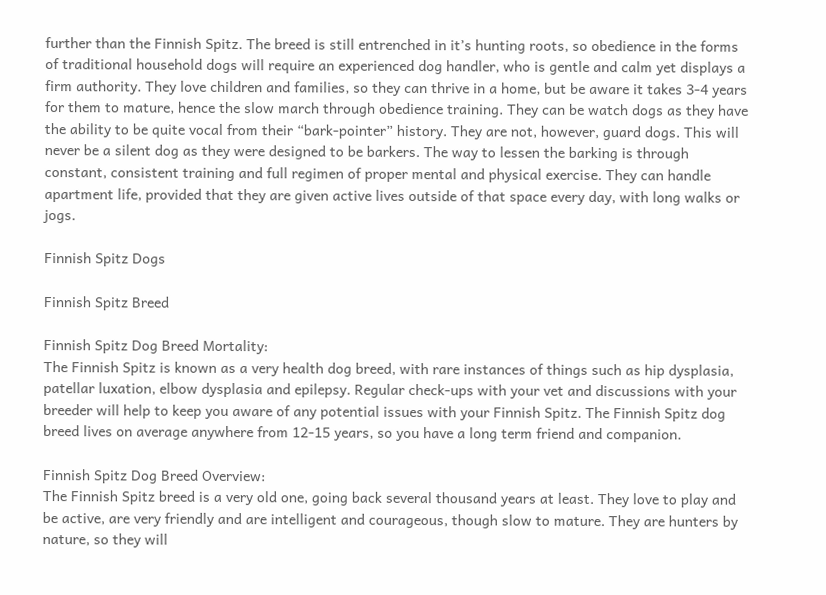further than the Finnish Spitz. The breed is still entrenched in it’s hunting roots, so obedience in the forms of traditional household dogs will require an experienced dog handler, who is gentle and calm yet displays a firm authority. They love children and families, so they can thrive in a home, but be aware it takes 3-4 years for them to mature, hence the slow march through obedience training. They can be watch dogs as they have the ability to be quite vocal from their “bark-pointer” history. They are not, however, guard dogs. This will never be a silent dog as they were designed to be barkers. The way to lessen the barking is through constant, consistent training and full regimen of proper mental and physical exercise. They can handle apartment life, provided that they are given active lives outside of that space every day, with long walks or jogs.

Finnish Spitz Dogs

Finnish Spitz Breed

Finnish Spitz Dog Breed Mortality:
The Finnish Spitz is known as a very health dog breed, with rare instances of things such as hip dysplasia, patellar luxation, elbow dysplasia and epilepsy. Regular check-ups with your vet and discussions with your breeder will help to keep you aware of any potential issues with your Finnish Spitz. The Finnish Spitz dog breed lives on average anywhere from 12-15 years, so you have a long term friend and companion.

Finnish Spitz Dog Breed Overview:
The Finnish Spitz breed is a very old one, going back several thousand years at least. They love to play and be active, are very friendly and are intelligent and courageous, though slow to mature. They are hunters by nature, so they will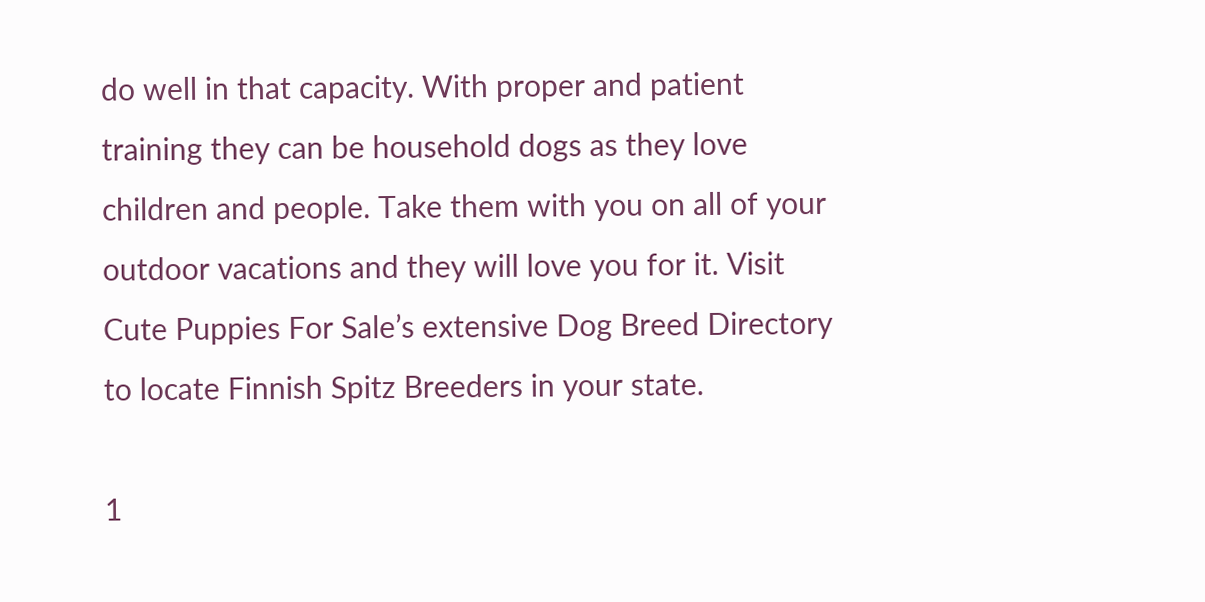do well in that capacity. With proper and patient training they can be household dogs as they love children and people. Take them with you on all of your outdoor vacations and they will love you for it. Visit Cute Puppies For Sale’s extensive Dog Breed Directory to locate Finnish Spitz Breeders in your state.

1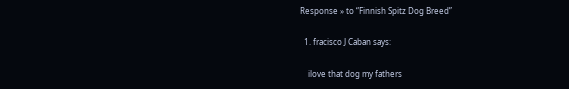Response » to “Finnish Spitz Dog Breed”

  1. fracisco J Caban says:

    ilove that dog my fathers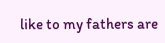like to my fathers are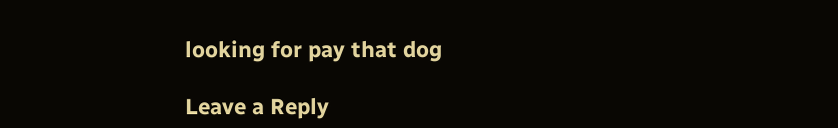looking for pay that dog

Leave a Reply